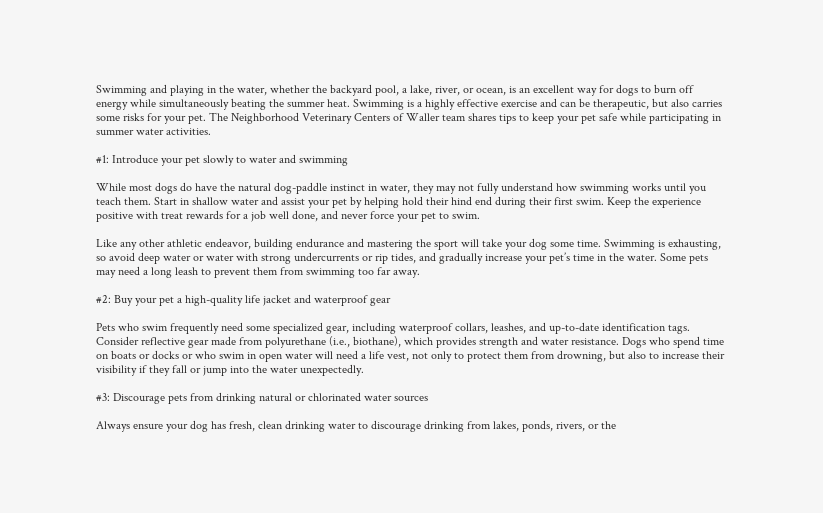Swimming and playing in the water, whether the backyard pool, a lake, river, or ocean, is an excellent way for dogs to burn off energy while simultaneously beating the summer heat. Swimming is a highly effective exercise and can be therapeutic, but also carries some risks for your pet. The Neighborhood Veterinary Centers of Waller team shares tips to keep your pet safe while participating in summer water activities.

#1: Introduce your pet slowly to water and swimming

While most dogs do have the natural dog-paddle instinct in water, they may not fully understand how swimming works until you teach them. Start in shallow water and assist your pet by helping hold their hind end during their first swim. Keep the experience positive with treat rewards for a job well done, and never force your pet to swim.

Like any other athletic endeavor, building endurance and mastering the sport will take your dog some time. Swimming is exhausting, so avoid deep water or water with strong undercurrents or rip tides, and gradually increase your pet’s time in the water. Some pets may need a long leash to prevent them from swimming too far away.

#2: Buy your pet a high-quality life jacket and waterproof gear

Pets who swim frequently need some specialized gear, including waterproof collars, leashes, and up-to-date identification tags. Consider reflective gear made from polyurethane (i.e., biothane), which provides strength and water resistance. Dogs who spend time on boats or docks or who swim in open water will need a life vest, not only to protect them from drowning, but also to increase their visibility if they fall or jump into the water unexpectedly.

#3: Discourage pets from drinking natural or chlorinated water sources

Always ensure your dog has fresh, clean drinking water to discourage drinking from lakes, ponds, rivers, or the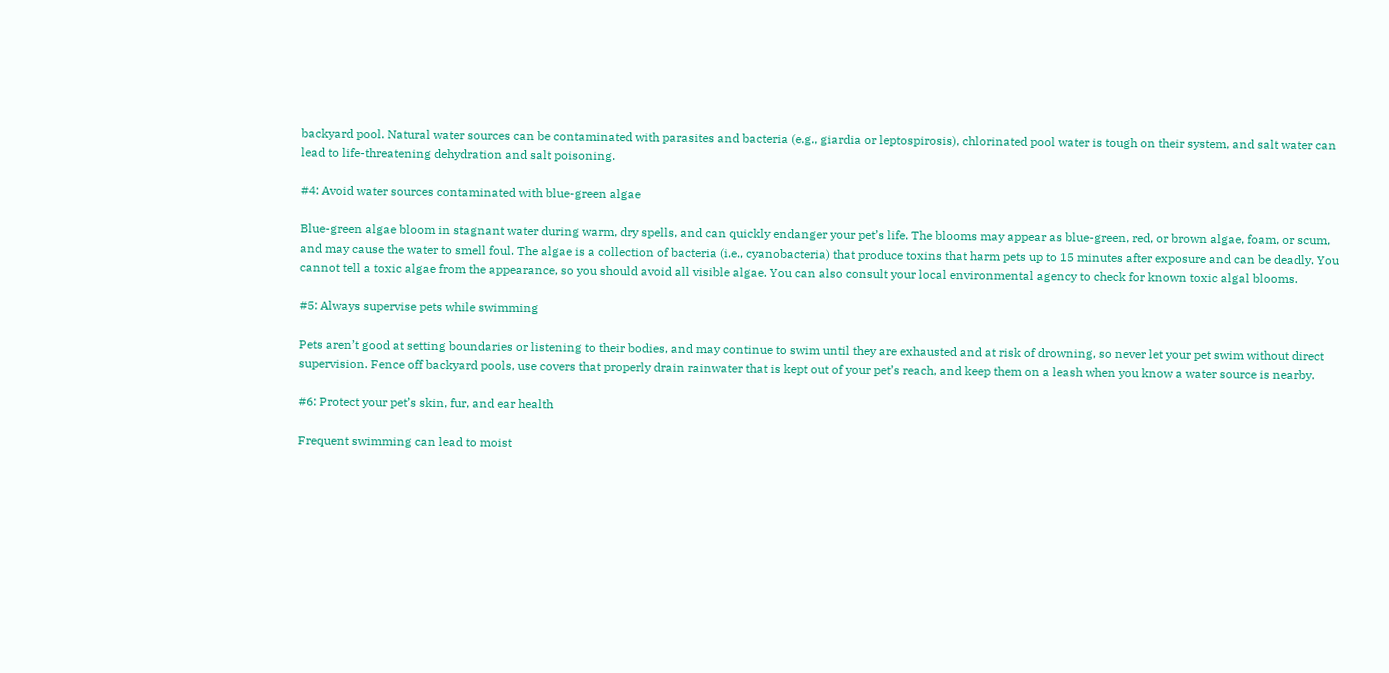backyard pool. Natural water sources can be contaminated with parasites and bacteria (e.g., giardia or leptospirosis), chlorinated pool water is tough on their system, and salt water can lead to life-threatening dehydration and salt poisoning.

#4: Avoid water sources contaminated with blue-green algae

Blue-green algae bloom in stagnant water during warm, dry spells, and can quickly endanger your pet’s life. The blooms may appear as blue-green, red, or brown algae, foam, or scum, and may cause the water to smell foul. The algae is a collection of bacteria (i.e., cyanobacteria) that produce toxins that harm pets up to 15 minutes after exposure and can be deadly. You cannot tell a toxic algae from the appearance, so you should avoid all visible algae. You can also consult your local environmental agency to check for known toxic algal blooms.

#5: Always supervise pets while swimming

Pets aren’t good at setting boundaries or listening to their bodies, and may continue to swim until they are exhausted and at risk of drowning, so never let your pet swim without direct supervision. Fence off backyard pools, use covers that properly drain rainwater that is kept out of your pet’s reach, and keep them on a leash when you know a water source is nearby.

#6: Protect your pet’s skin, fur, and ear health

Frequent swimming can lead to moist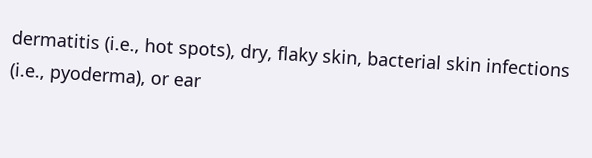dermatitis (i.e., hot spots), dry, flaky skin, bacterial skin infections (i.e., pyoderma), or ear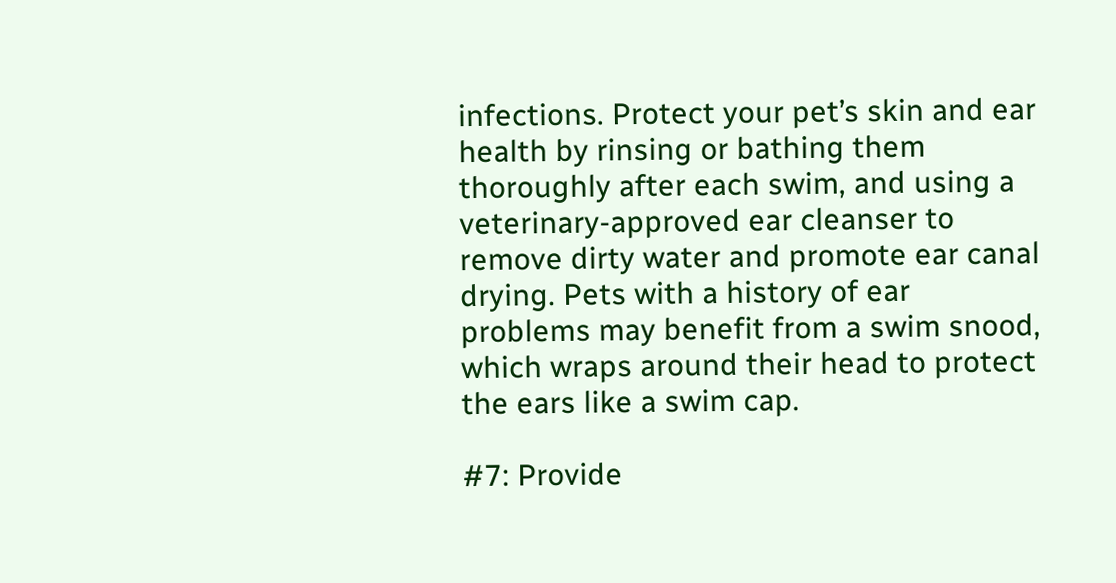infections. Protect your pet’s skin and ear health by rinsing or bathing them thoroughly after each swim, and using a veterinary-approved ear cleanser to remove dirty water and promote ear canal drying. Pets with a history of ear problems may benefit from a swim snood, which wraps around their head to protect the ears like a swim cap.

#7: Provide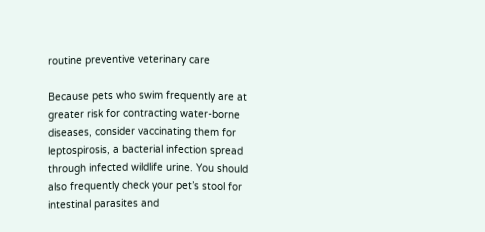routine preventive veterinary care

Because pets who swim frequently are at greater risk for contracting water-borne diseases, consider vaccinating them for leptospirosis, a bacterial infection spread through infected wildlife urine. You should also frequently check your pet’s stool for intestinal parasites and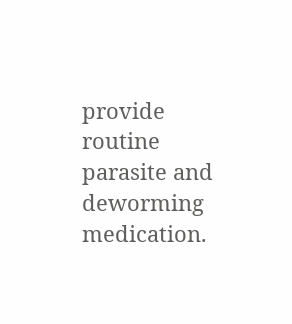provide routine parasite and deworming medication.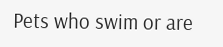Pets who swim or are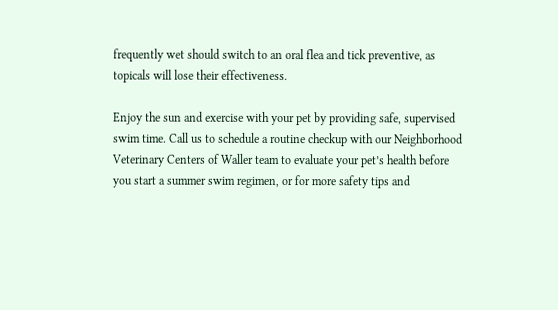frequently wet should switch to an oral flea and tick preventive, as topicals will lose their effectiveness.

Enjoy the sun and exercise with your pet by providing safe, supervised swim time. Call us to schedule a routine checkup with our Neighborhood Veterinary Centers of Waller team to evaluate your pet’s health before you start a summer swim regimen, or for more safety tips and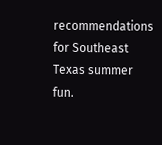recommendations for Southeast Texas summer fun.